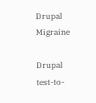Drupal Migraine

Drupal test-to-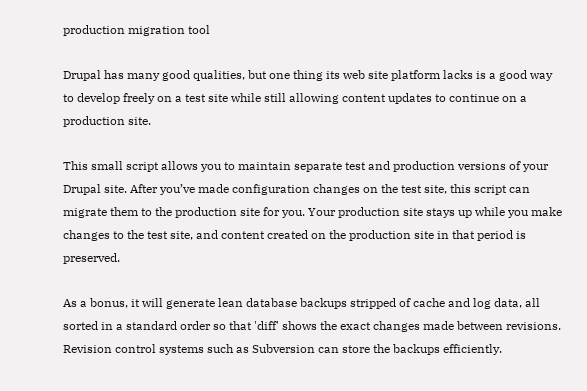production migration tool

Drupal has many good qualities, but one thing its web site platform lacks is a good way to develop freely on a test site while still allowing content updates to continue on a production site.

This small script allows you to maintain separate test and production versions of your Drupal site. After you’ve made configuration changes on the test site, this script can migrate them to the production site for you. Your production site stays up while you make changes to the test site, and content created on the production site in that period is preserved.

As a bonus, it will generate lean database backups stripped of cache and log data, all sorted in a standard order so that 'diff' shows the exact changes made between revisions. Revision control systems such as Subversion can store the backups efficiently.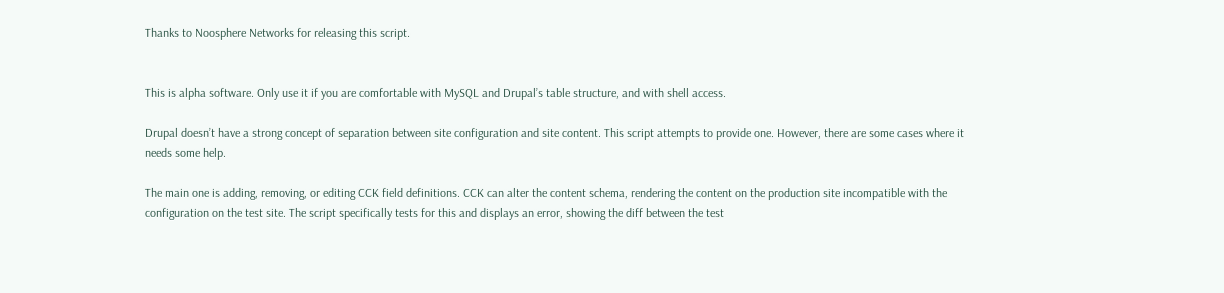Thanks to Noosphere Networks for releasing this script.


This is alpha software. Only use it if you are comfortable with MySQL and Drupal’s table structure, and with shell access.

Drupal doesn’t have a strong concept of separation between site configuration and site content. This script attempts to provide one. However, there are some cases where it needs some help.

The main one is adding, removing, or editing CCK field definitions. CCK can alter the content schema, rendering the content on the production site incompatible with the configuration on the test site. The script specifically tests for this and displays an error, showing the diff between the test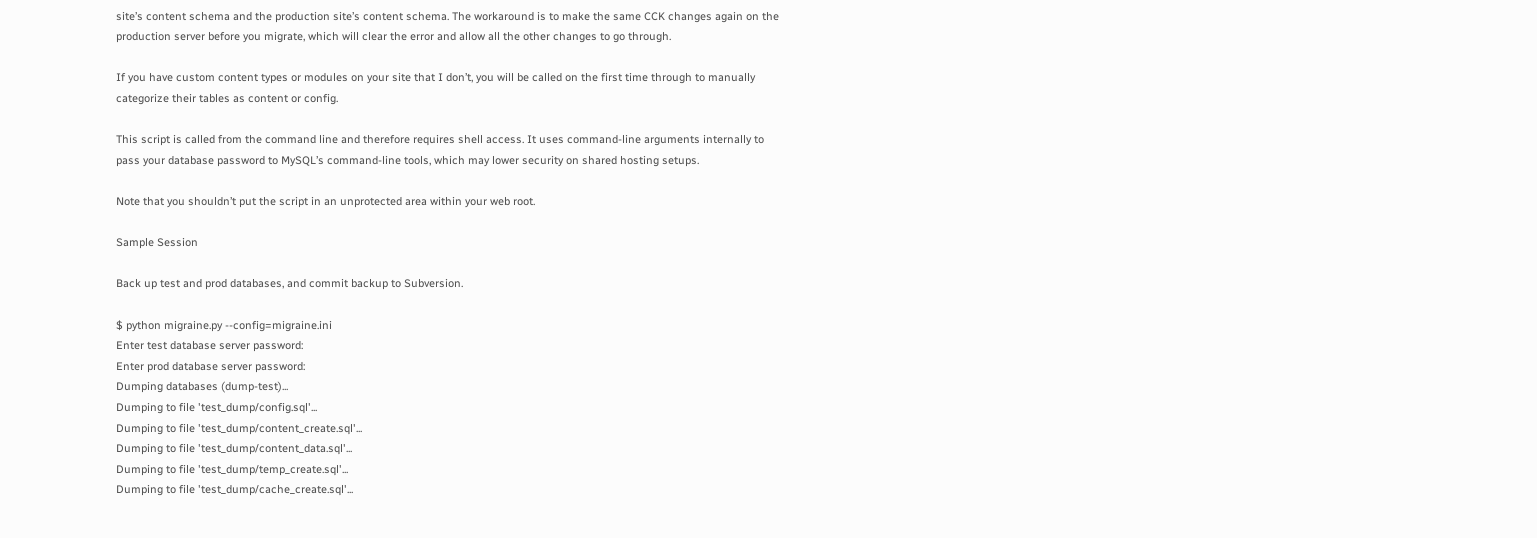site’s content schema and the production site’s content schema. The workaround is to make the same CCK changes again on the production server before you migrate, which will clear the error and allow all the other changes to go through.

If you have custom content types or modules on your site that I don’t, you will be called on the first time through to manually categorize their tables as content or config.

This script is called from the command line and therefore requires shell access. It uses command-line arguments internally to pass your database password to MySQL’s command-line tools, which may lower security on shared hosting setups.

Note that you shouldn’t put the script in an unprotected area within your web root.

Sample Session

Back up test and prod databases, and commit backup to Subversion.

$ python migraine.py --config=migraine.ini
Enter test database server password:
Enter prod database server password:
Dumping databases (dump-test)...
Dumping to file 'test_dump/config.sql'...
Dumping to file 'test_dump/content_create.sql'...
Dumping to file 'test_dump/content_data.sql'...
Dumping to file 'test_dump/temp_create.sql'...
Dumping to file 'test_dump/cache_create.sql'...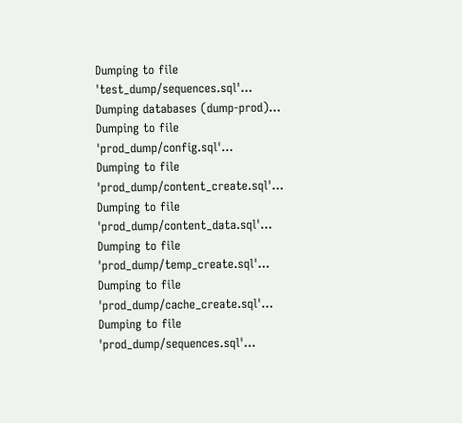Dumping to file 'test_dump/sequences.sql'...
Dumping databases (dump-prod)...
Dumping to file 'prod_dump/config.sql'...
Dumping to file 'prod_dump/content_create.sql'...
Dumping to file 'prod_dump/content_data.sql'...
Dumping to file 'prod_dump/temp_create.sql'...
Dumping to file 'prod_dump/cache_create.sql'...
Dumping to file 'prod_dump/sequences.sql'...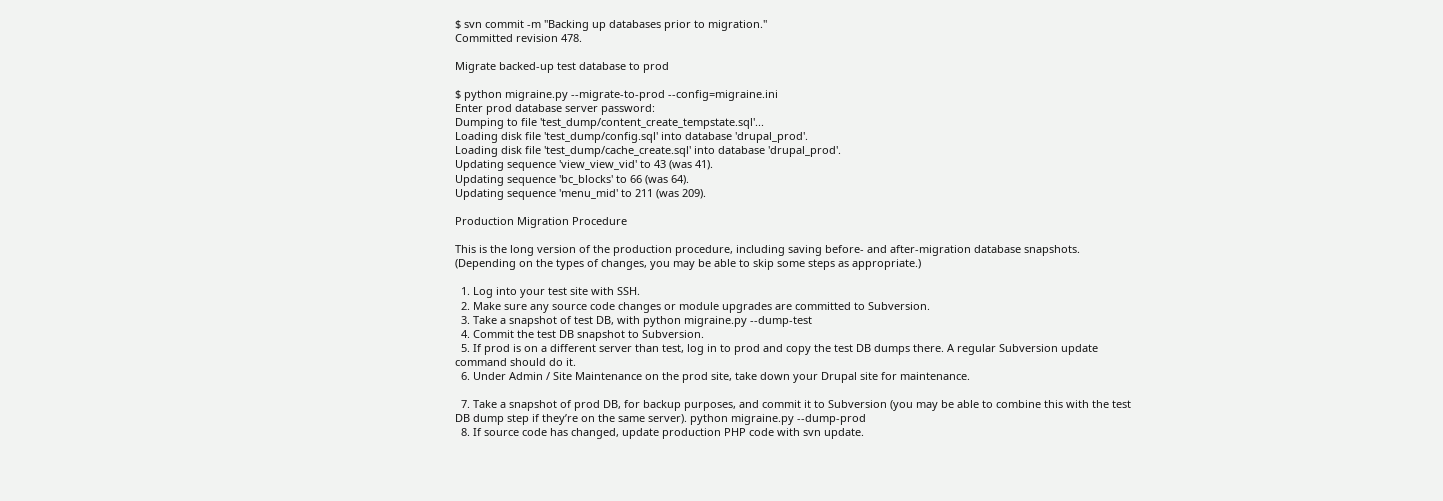$ svn commit -m "Backing up databases prior to migration."
Committed revision 478.

Migrate backed-up test database to prod

$ python migraine.py --migrate-to-prod --config=migraine.ini
Enter prod database server password:
Dumping to file 'test_dump/content_create_tempstate.sql'...
Loading disk file 'test_dump/config.sql' into database 'drupal_prod'.
Loading disk file 'test_dump/cache_create.sql' into database 'drupal_prod'.
Updating sequence 'view_view_vid' to 43 (was 41).
Updating sequence 'bc_blocks' to 66 (was 64).
Updating sequence 'menu_mid' to 211 (was 209).

Production Migration Procedure

This is the long version of the production procedure, including saving before- and after-migration database snapshots. (Depending on the types of changes, you may be able to skip some steps as appropriate.)

  1. Log into your test site with SSH.
  2. Make sure any source code changes or module upgrades are committed to Subversion.
  3. Take a snapshot of test DB, with python migraine.py --dump-test
  4. Commit the test DB snapshot to Subversion.
  5. If prod is on a different server than test, log in to prod and copy the test DB dumps there. A regular Subversion update command should do it.
  6. Under Admin / Site Maintenance on the prod site, take down your Drupal site for maintenance.

  7. Take a snapshot of prod DB, for backup purposes, and commit it to Subversion (you may be able to combine this with the test DB dump step if they’re on the same server). python migraine.py --dump-prod
  8. If source code has changed, update production PHP code with svn update.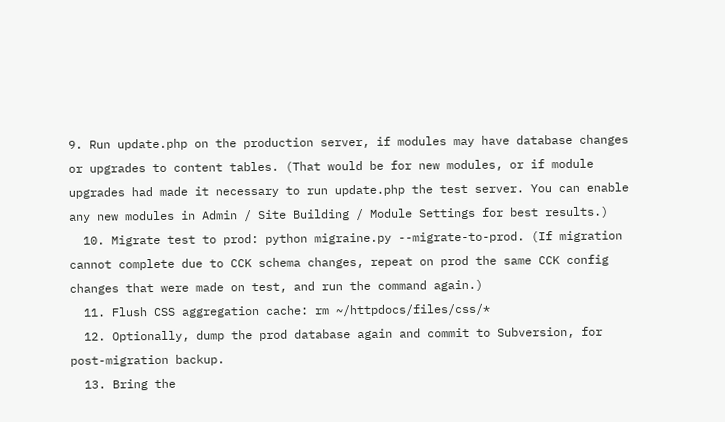9. Run update.php on the production server, if modules may have database changes or upgrades to content tables. (That would be for new modules, or if module upgrades had made it necessary to run update.php the test server. You can enable any new modules in Admin / Site Building / Module Settings for best results.)
  10. Migrate test to prod: python migraine.py --migrate-to-prod. (If migration cannot complete due to CCK schema changes, repeat on prod the same CCK config changes that were made on test, and run the command again.)
  11. Flush CSS aggregation cache: rm ~/httpdocs/files/css/*
  12. Optionally, dump the prod database again and commit to Subversion, for post-migration backup.
  13. Bring the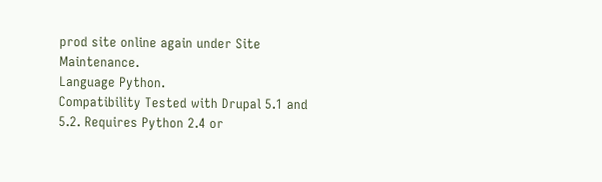prod site online again under Site Maintenance.
Language Python.
Compatibility Tested with Drupal 5.1 and 5.2. Requires Python 2.4 or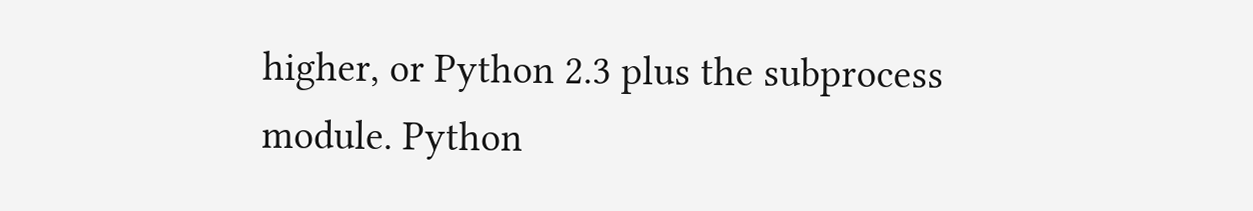higher, or Python 2.3 plus the subprocess module. Python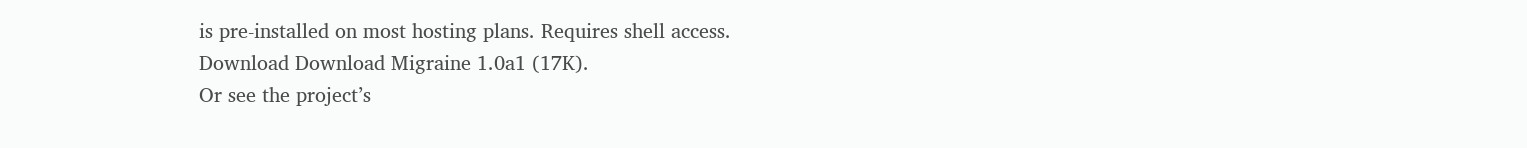is pre-installed on most hosting plans. Requires shell access.
Download Download Migraine 1.0a1 (17K).
Or see the project’s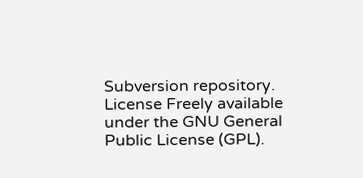Subversion repository.
License Freely available under the GNU General Public License (GPL).